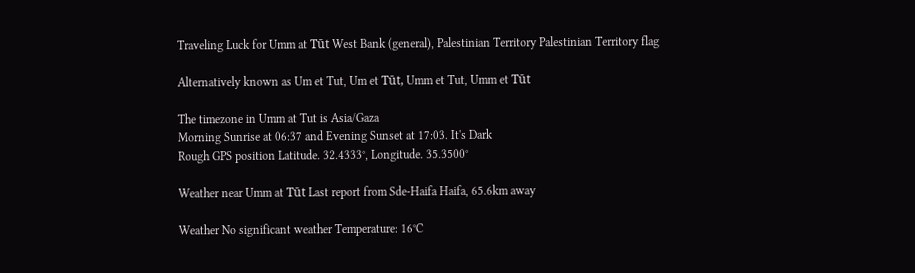Traveling Luck for Umm at Tūt West Bank (general), Palestinian Territory Palestinian Territory flag

Alternatively known as Um et Tut, Um et Tūt, Umm et Tut, Umm et Tūt

The timezone in Umm at Tut is Asia/Gaza
Morning Sunrise at 06:37 and Evening Sunset at 17:03. It's Dark
Rough GPS position Latitude. 32.4333°, Longitude. 35.3500°

Weather near Umm at Tūt Last report from Sde-Haifa Haifa, 65.6km away

Weather No significant weather Temperature: 16°C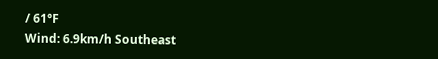/ 61°F
Wind: 6.9km/h Southeast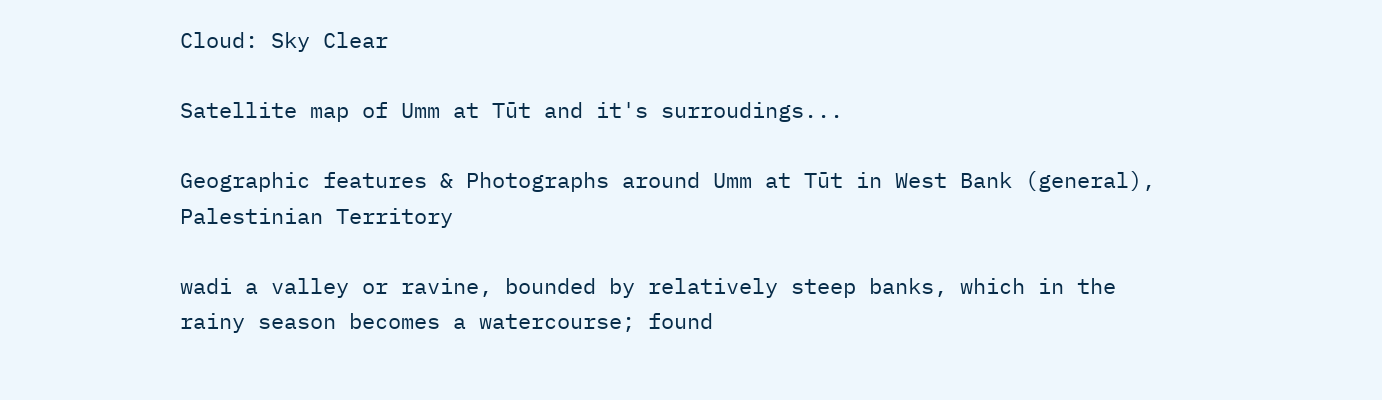Cloud: Sky Clear

Satellite map of Umm at Tūt and it's surroudings...

Geographic features & Photographs around Umm at Tūt in West Bank (general), Palestinian Territory

wadi a valley or ravine, bounded by relatively steep banks, which in the rainy season becomes a watercourse; found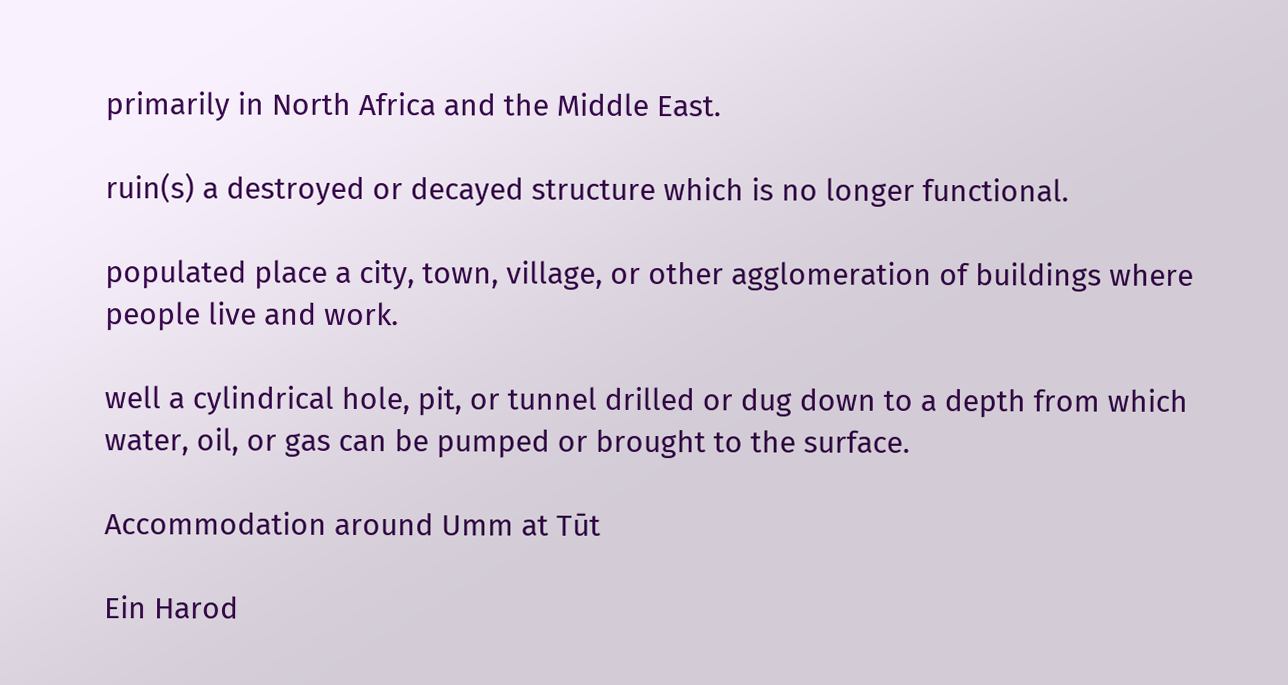primarily in North Africa and the Middle East.

ruin(s) a destroyed or decayed structure which is no longer functional.

populated place a city, town, village, or other agglomeration of buildings where people live and work.

well a cylindrical hole, pit, or tunnel drilled or dug down to a depth from which water, oil, or gas can be pumped or brought to the surface.

Accommodation around Umm at Tūt

Ein Harod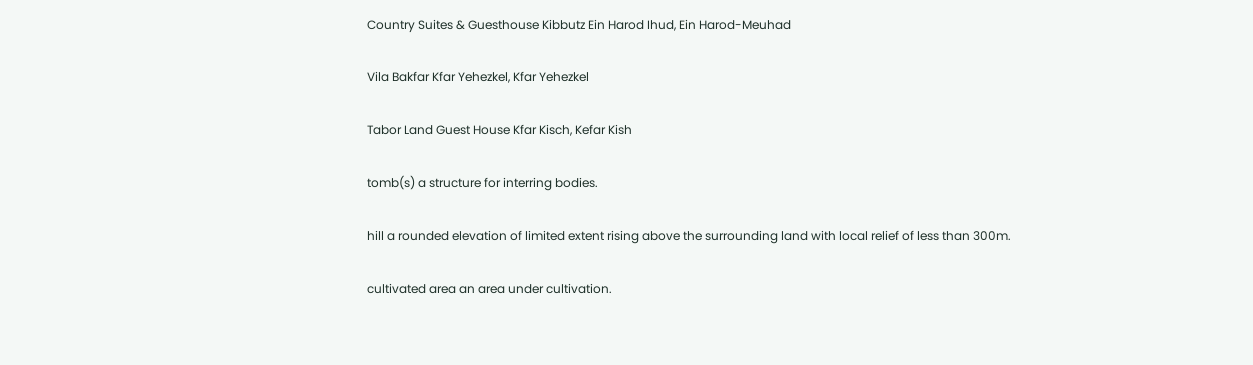Country Suites & Guesthouse Kibbutz Ein Harod Ihud, Ein Harod-Meuhad

Vila Bakfar Kfar Yehezkel, Kfar Yehezkel

Tabor Land Guest House Kfar Kisch, Kefar Kish

tomb(s) a structure for interring bodies.

hill a rounded elevation of limited extent rising above the surrounding land with local relief of less than 300m.

cultivated area an area under cultivation.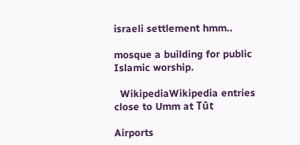israeli settlement hmm..

mosque a building for public Islamic worship.

  WikipediaWikipedia entries close to Umm at Tūt

Airports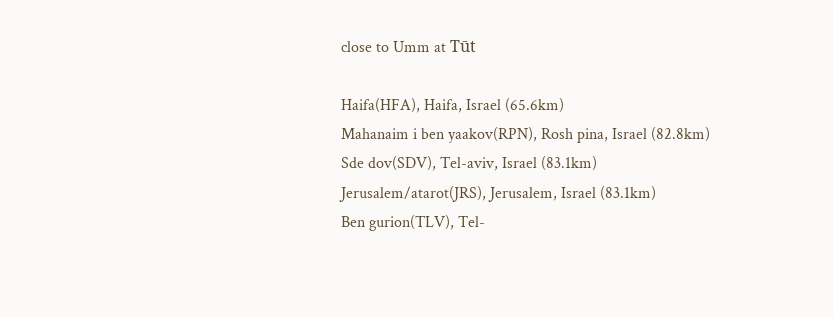close to Umm at Tūt

Haifa(HFA), Haifa, Israel (65.6km)
Mahanaim i ben yaakov(RPN), Rosh pina, Israel (82.8km)
Sde dov(SDV), Tel-aviv, Israel (83.1km)
Jerusalem/atarot(JRS), Jerusalem, Israel (83.1km)
Ben gurion(TLV), Tel-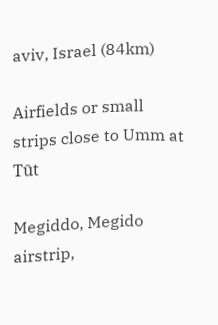aviv, Israel (84km)

Airfields or small strips close to Umm at Tūt

Megiddo, Megido airstrip,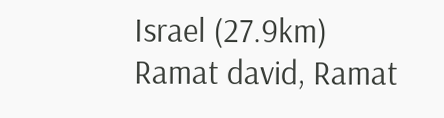Israel (27.9km)
Ramat david, Ramat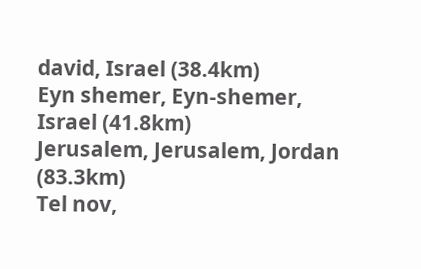david, Israel (38.4km)
Eyn shemer, Eyn-shemer, Israel (41.8km)
Jerusalem, Jerusalem, Jordan (83.3km)
Tel nov,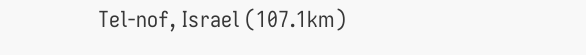Tel-nof, Israel (107.1km)